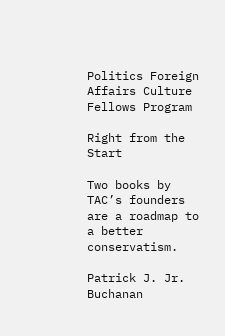Politics Foreign Affairs Culture Fellows Program

Right from the Start

Two books by TAC’s founders are a roadmap to a better conservatism.

Patrick J. Jr. Buchanan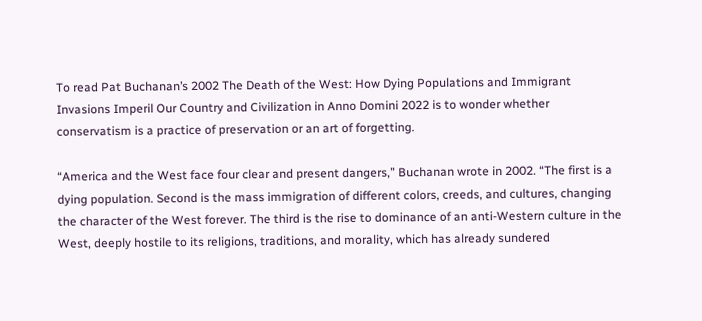To read Pat Buchanan’s 2002 The Death of the West: How Dying Populations and Immigrant Invasions Imperil Our Country and Civilization in Anno Domini 2022 is to wonder whether conservatism is a practice of preservation or an art of forgetting.

“America and the West face four clear and present dangers,” Buchanan wrote in 2002. “The first is a dying population. Second is the mass immigration of different colors, creeds, and cultures, changing the character of the West forever. The third is the rise to dominance of an anti-Western culture in the West, deeply hostile to its religions, traditions, and morality, which has already sundered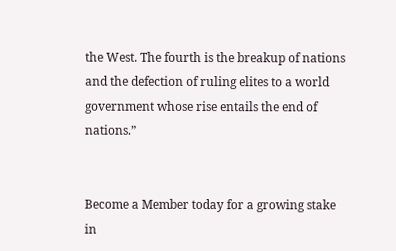the West. The fourth is the breakup of nations and the defection of ruling elites to a world government whose rise entails the end of nations.”


Become a Member today for a growing stake in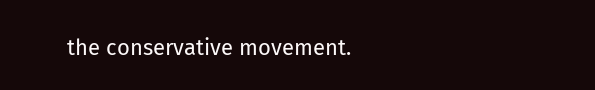the conservative movement.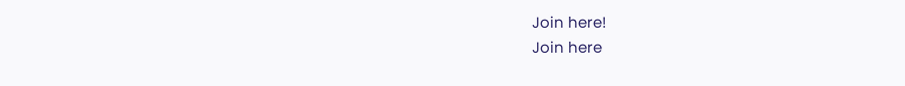Join here!
Join here